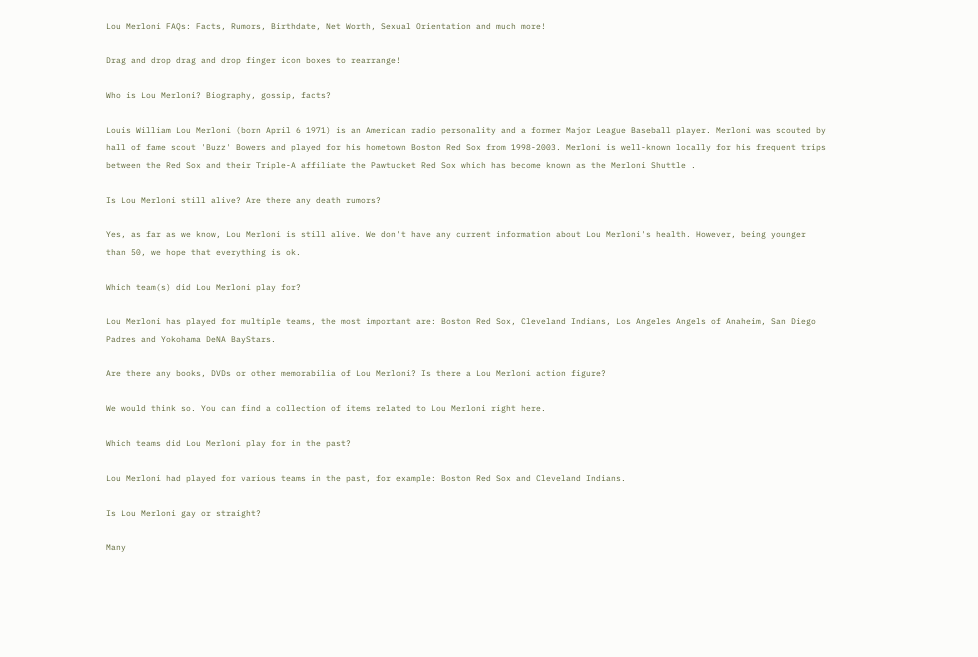Lou Merloni FAQs: Facts, Rumors, Birthdate, Net Worth, Sexual Orientation and much more!

Drag and drop drag and drop finger icon boxes to rearrange!

Who is Lou Merloni? Biography, gossip, facts?

Louis William Lou Merloni (born April 6 1971) is an American radio personality and a former Major League Baseball player. Merloni was scouted by hall of fame scout 'Buzz' Bowers and played for his hometown Boston Red Sox from 1998-2003. Merloni is well-known locally for his frequent trips between the Red Sox and their Triple-A affiliate the Pawtucket Red Sox which has become known as the Merloni Shuttle .

Is Lou Merloni still alive? Are there any death rumors?

Yes, as far as we know, Lou Merloni is still alive. We don't have any current information about Lou Merloni's health. However, being younger than 50, we hope that everything is ok.

Which team(s) did Lou Merloni play for?

Lou Merloni has played for multiple teams, the most important are: Boston Red Sox, Cleveland Indians, Los Angeles Angels of Anaheim, San Diego Padres and Yokohama DeNA BayStars.

Are there any books, DVDs or other memorabilia of Lou Merloni? Is there a Lou Merloni action figure?

We would think so. You can find a collection of items related to Lou Merloni right here.

Which teams did Lou Merloni play for in the past?

Lou Merloni had played for various teams in the past, for example: Boston Red Sox and Cleveland Indians.

Is Lou Merloni gay or straight?

Many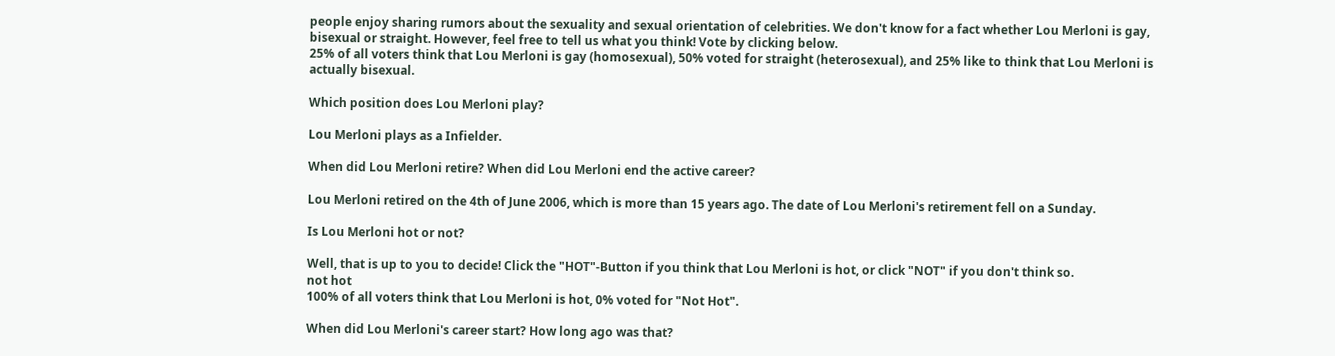people enjoy sharing rumors about the sexuality and sexual orientation of celebrities. We don't know for a fact whether Lou Merloni is gay, bisexual or straight. However, feel free to tell us what you think! Vote by clicking below.
25% of all voters think that Lou Merloni is gay (homosexual), 50% voted for straight (heterosexual), and 25% like to think that Lou Merloni is actually bisexual.

Which position does Lou Merloni play?

Lou Merloni plays as a Infielder.

When did Lou Merloni retire? When did Lou Merloni end the active career?

Lou Merloni retired on the 4th of June 2006, which is more than 15 years ago. The date of Lou Merloni's retirement fell on a Sunday.

Is Lou Merloni hot or not?

Well, that is up to you to decide! Click the "HOT"-Button if you think that Lou Merloni is hot, or click "NOT" if you don't think so.
not hot
100% of all voters think that Lou Merloni is hot, 0% voted for "Not Hot".

When did Lou Merloni's career start? How long ago was that?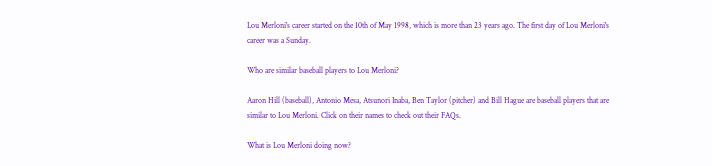Lou Merloni's career started on the 10th of May 1998, which is more than 23 years ago. The first day of Lou Merloni's career was a Sunday.

Who are similar baseball players to Lou Merloni?

Aaron Hill (baseball), Antonio Mesa, Atsunori Inaba, Ben Taylor (pitcher) and Bill Hague are baseball players that are similar to Lou Merloni. Click on their names to check out their FAQs.

What is Lou Merloni doing now?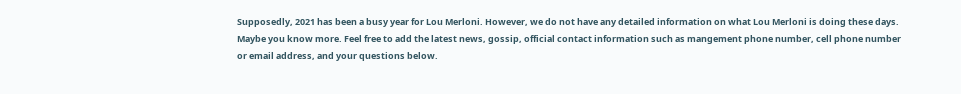Supposedly, 2021 has been a busy year for Lou Merloni. However, we do not have any detailed information on what Lou Merloni is doing these days. Maybe you know more. Feel free to add the latest news, gossip, official contact information such as mangement phone number, cell phone number or email address, and your questions below.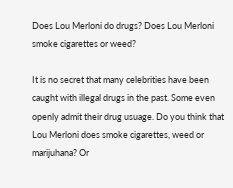Does Lou Merloni do drugs? Does Lou Merloni smoke cigarettes or weed?

It is no secret that many celebrities have been caught with illegal drugs in the past. Some even openly admit their drug usuage. Do you think that Lou Merloni does smoke cigarettes, weed or marijuhana? Or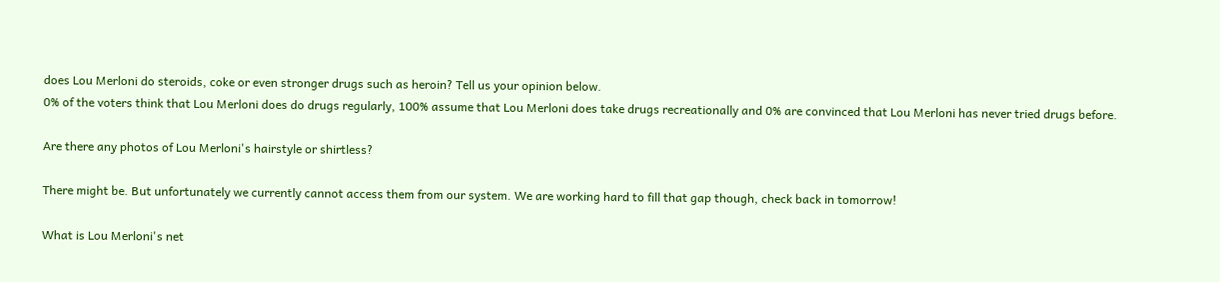does Lou Merloni do steroids, coke or even stronger drugs such as heroin? Tell us your opinion below.
0% of the voters think that Lou Merloni does do drugs regularly, 100% assume that Lou Merloni does take drugs recreationally and 0% are convinced that Lou Merloni has never tried drugs before.

Are there any photos of Lou Merloni's hairstyle or shirtless?

There might be. But unfortunately we currently cannot access them from our system. We are working hard to fill that gap though, check back in tomorrow!

What is Lou Merloni's net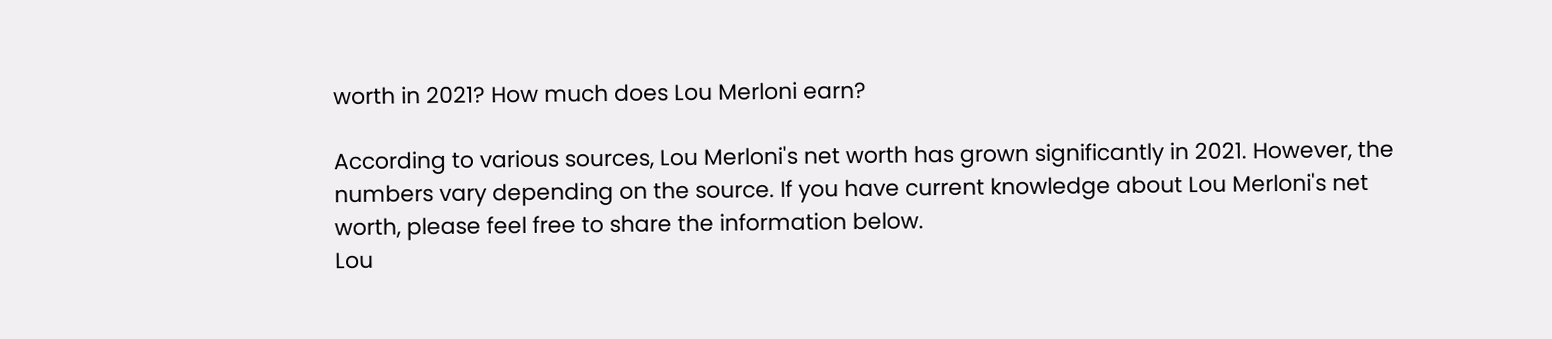worth in 2021? How much does Lou Merloni earn?

According to various sources, Lou Merloni's net worth has grown significantly in 2021. However, the numbers vary depending on the source. If you have current knowledge about Lou Merloni's net worth, please feel free to share the information below.
Lou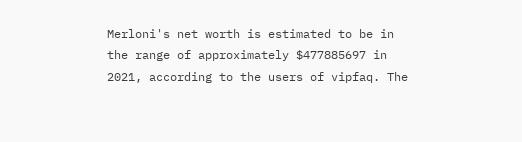Merloni's net worth is estimated to be in the range of approximately $477885697 in 2021, according to the users of vipfaq. The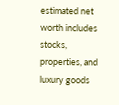estimated net worth includes stocks, properties, and luxury goods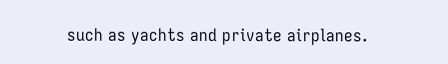such as yachts and private airplanes.